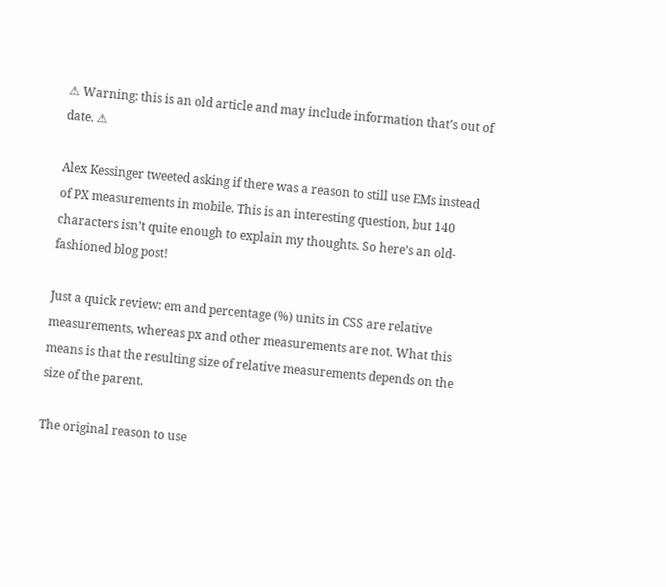⚠ Warning: this is an old article and may include information that’s out of date. ⚠

Alex Kessinger tweeted asking if there was a reason to still use EMs instead of PX measurements in mobile. This is an interesting question, but 140 characters isn’t quite enough to explain my thoughts. So here’s an old-fashioned blog post!

Just a quick review: em and percentage (%) units in CSS are relative measurements, whereas px and other measurements are not. What this means is that the resulting size of relative measurements depends on the size of the parent.

The original reason to use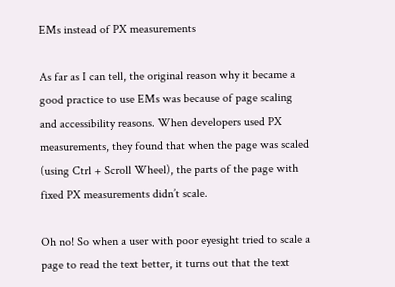EMs instead of PX measurements

As far as I can tell, the original reason why it became a good practice to use EMs was because of page scaling and accessibility reasons. When developers used PX measurements, they found that when the page was scaled (using Ctrl + Scroll Wheel), the parts of the page with fixed PX measurements didn’t scale.

Oh no! So when a user with poor eyesight tried to scale a page to read the text better, it turns out that the text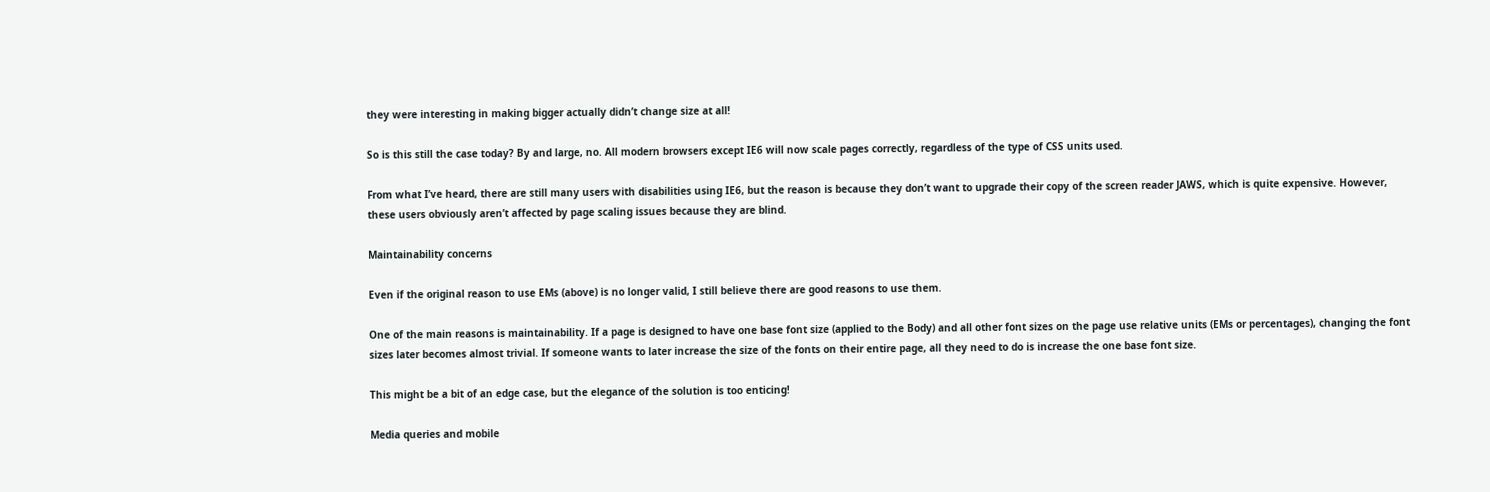they were interesting in making bigger actually didn’t change size at all!

So is this still the case today? By and large, no. All modern browsers except IE6 will now scale pages correctly, regardless of the type of CSS units used.

From what I’ve heard, there are still many users with disabilities using IE6, but the reason is because they don’t want to upgrade their copy of the screen reader JAWS, which is quite expensive. However, these users obviously aren’t affected by page scaling issues because they are blind.

Maintainability concerns

Even if the original reason to use EMs (above) is no longer valid, I still believe there are good reasons to use them.

One of the main reasons is maintainability. If a page is designed to have one base font size (applied to the Body) and all other font sizes on the page use relative units (EMs or percentages), changing the font sizes later becomes almost trivial. If someone wants to later increase the size of the fonts on their entire page, all they need to do is increase the one base font size.

This might be a bit of an edge case, but the elegance of the solution is too enticing!

Media queries and mobile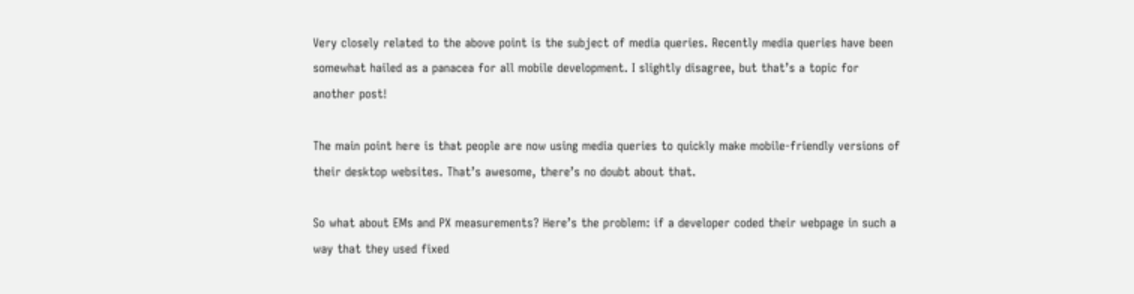Very closely related to the above point is the subject of media queries. Recently media queries have been somewhat hailed as a panacea for all mobile development. I slightly disagree, but that’s a topic for another post!

The main point here is that people are now using media queries to quickly make mobile-friendly versions of their desktop websites. That’s awesome, there’s no doubt about that.

So what about EMs and PX measurements? Here’s the problem: if a developer coded their webpage in such a way that they used fixed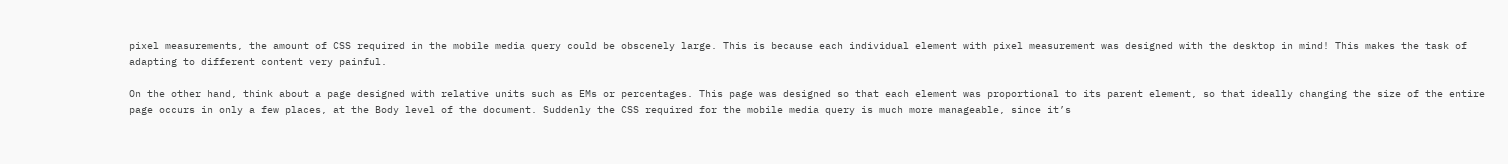pixel measurements, the amount of CSS required in the mobile media query could be obscenely large. This is because each individual element with pixel measurement was designed with the desktop in mind! This makes the task of adapting to different content very painful.

On the other hand, think about a page designed with relative units such as EMs or percentages. This page was designed so that each element was proportional to its parent element, so that ideally changing the size of the entire page occurs in only a few places, at the Body level of the document. Suddenly the CSS required for the mobile media query is much more manageable, since it’s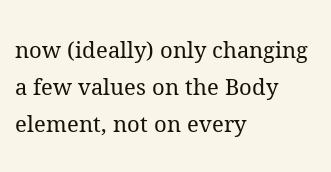now (ideally) only changing a few values on the Body element, not on every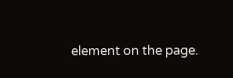element on the page.